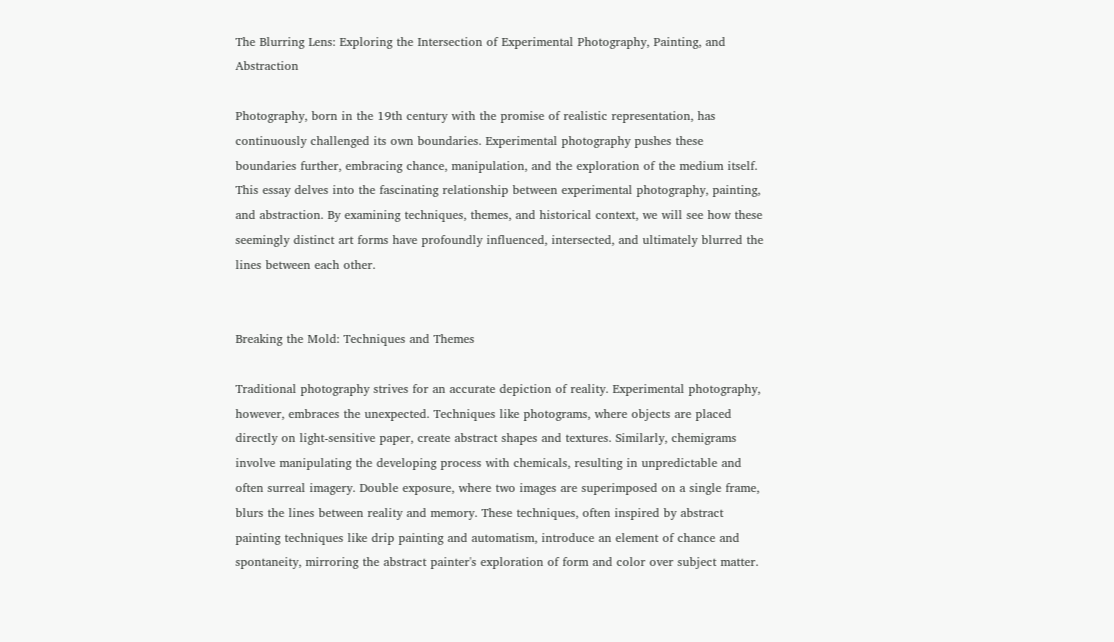The Blurring Lens: Exploring the Intersection of Experimental Photography, Painting, and Abstraction

Photography, born in the 19th century with the promise of realistic representation, has continuously challenged its own boundaries. Experimental photography pushes these boundaries further, embracing chance, manipulation, and the exploration of the medium itself. This essay delves into the fascinating relationship between experimental photography, painting, and abstraction. By examining techniques, themes, and historical context, we will see how these seemingly distinct art forms have profoundly influenced, intersected, and ultimately blurred the lines between each other.


Breaking the Mold: Techniques and Themes

Traditional photography strives for an accurate depiction of reality. Experimental photography, however, embraces the unexpected. Techniques like photograms, where objects are placed directly on light-sensitive paper, create abstract shapes and textures. Similarly, chemigrams involve manipulating the developing process with chemicals, resulting in unpredictable and often surreal imagery. Double exposure, where two images are superimposed on a single frame, blurs the lines between reality and memory. These techniques, often inspired by abstract painting techniques like drip painting and automatism, introduce an element of chance and spontaneity, mirroring the abstract painter's exploration of form and color over subject matter.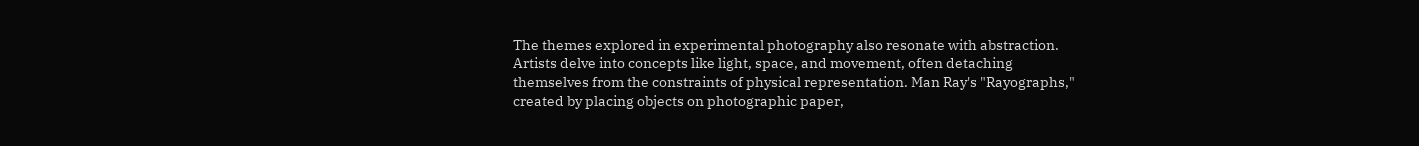The themes explored in experimental photography also resonate with abstraction. Artists delve into concepts like light, space, and movement, often detaching themselves from the constraints of physical representation. Man Ray's "Rayographs," created by placing objects on photographic paper,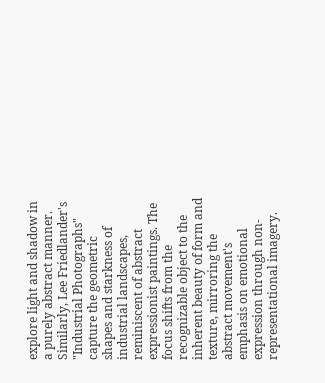explore light and shadow in a purely abstract manner. Similarly, Lee Friedlander's "Industrial Photographs" capture the geometric shapes and starkness of industrial landscapes, reminiscent of abstract expressionist paintings. The focus shifts from the recognizable object to the inherent beauty of form and texture, mirroring the abstract movement's emphasis on emotional expression through non-representational imagery.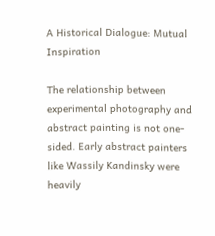A Historical Dialogue: Mutual Inspiration

The relationship between experimental photography and abstract painting is not one-sided. Early abstract painters like Wassily Kandinsky were heavily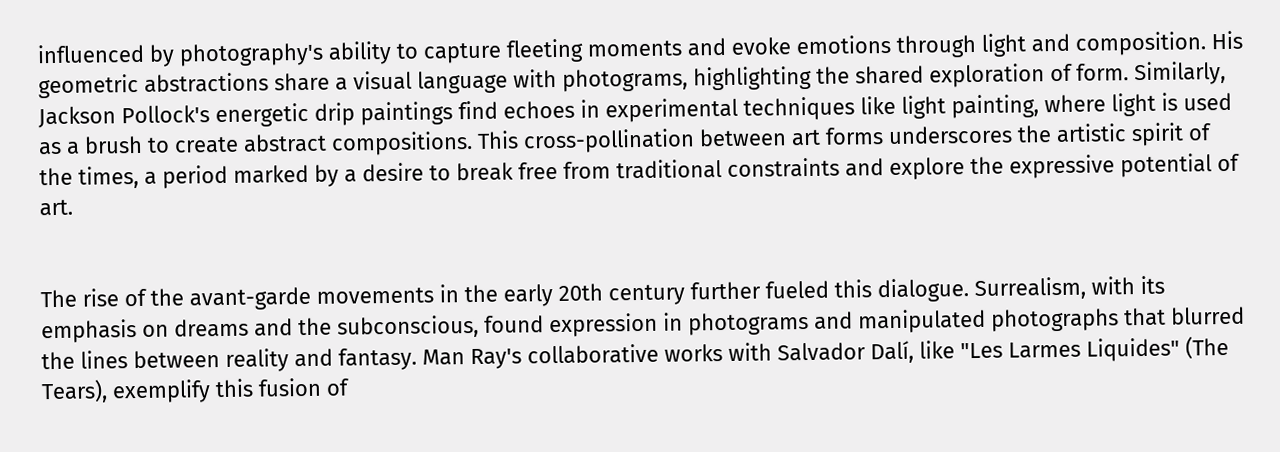influenced by photography's ability to capture fleeting moments and evoke emotions through light and composition. His geometric abstractions share a visual language with photograms, highlighting the shared exploration of form. Similarly, Jackson Pollock's energetic drip paintings find echoes in experimental techniques like light painting, where light is used as a brush to create abstract compositions. This cross-pollination between art forms underscores the artistic spirit of the times, a period marked by a desire to break free from traditional constraints and explore the expressive potential of art.


The rise of the avant-garde movements in the early 20th century further fueled this dialogue. Surrealism, with its emphasis on dreams and the subconscious, found expression in photograms and manipulated photographs that blurred the lines between reality and fantasy. Man Ray's collaborative works with Salvador Dalí, like "Les Larmes Liquides" (The Tears), exemplify this fusion of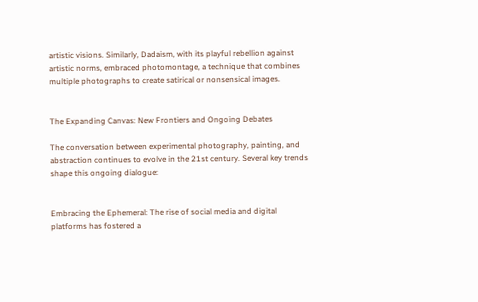artistic visions. Similarly, Dadaism, with its playful rebellion against artistic norms, embraced photomontage, a technique that combines multiple photographs to create satirical or nonsensical images.


The Expanding Canvas: New Frontiers and Ongoing Debates

The conversation between experimental photography, painting, and abstraction continues to evolve in the 21st century. Several key trends shape this ongoing dialogue:


Embracing the Ephemeral: The rise of social media and digital platforms has fostered a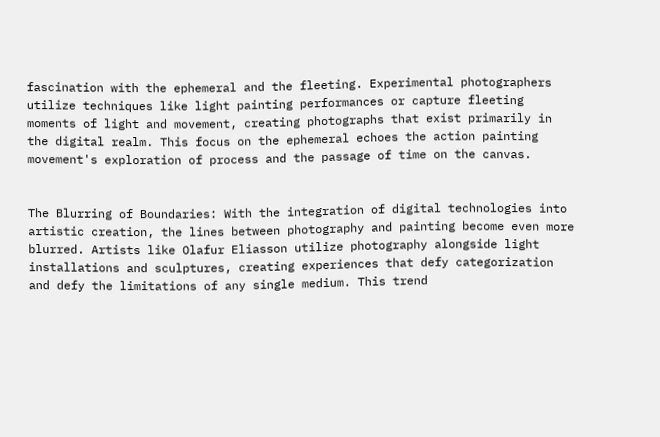fascination with the ephemeral and the fleeting. Experimental photographers utilize techniques like light painting performances or capture fleeting moments of light and movement, creating photographs that exist primarily in the digital realm. This focus on the ephemeral echoes the action painting movement's exploration of process and the passage of time on the canvas.


The Blurring of Boundaries: With the integration of digital technologies into artistic creation, the lines between photography and painting become even more blurred. Artists like Olafur Eliasson utilize photography alongside light installations and sculptures, creating experiences that defy categorization and defy the limitations of any single medium. This trend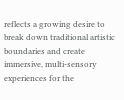reflects a growing desire to break down traditional artistic boundaries and create immersive, multi-sensory experiences for the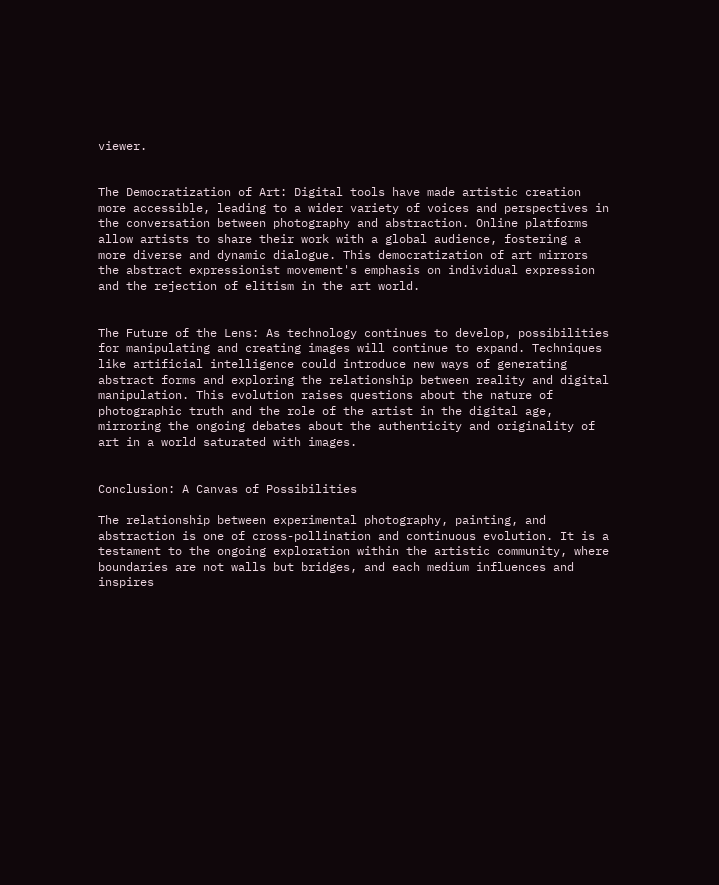viewer.


The Democratization of Art: Digital tools have made artistic creation more accessible, leading to a wider variety of voices and perspectives in the conversation between photography and abstraction. Online platforms allow artists to share their work with a global audience, fostering a more diverse and dynamic dialogue. This democratization of art mirrors the abstract expressionist movement's emphasis on individual expression and the rejection of elitism in the art world.


The Future of the Lens: As technology continues to develop, possibilities for manipulating and creating images will continue to expand. Techniques like artificial intelligence could introduce new ways of generating abstract forms and exploring the relationship between reality and digital manipulation. This evolution raises questions about the nature of photographic truth and the role of the artist in the digital age, mirroring the ongoing debates about the authenticity and originality of art in a world saturated with images.


Conclusion: A Canvas of Possibilities

The relationship between experimental photography, painting, and abstraction is one of cross-pollination and continuous evolution. It is a testament to the ongoing exploration within the artistic community, where boundaries are not walls but bridges, and each medium influences and inspires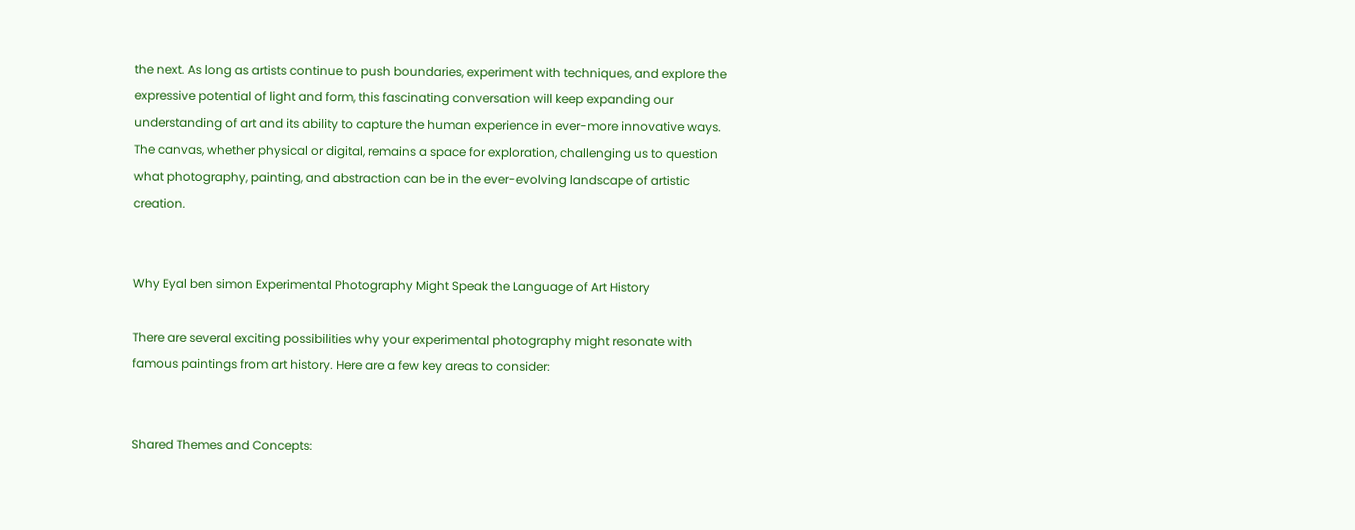the next. As long as artists continue to push boundaries, experiment with techniques, and explore the expressive potential of light and form, this fascinating conversation will keep expanding our understanding of art and its ability to capture the human experience in ever-more innovative ways. The canvas, whether physical or digital, remains a space for exploration, challenging us to question what photography, painting, and abstraction can be in the ever-evolving landscape of artistic creation.


Why Eyal ben simon Experimental Photography Might Speak the Language of Art History

There are several exciting possibilities why your experimental photography might resonate with famous paintings from art history. Here are a few key areas to consider:


Shared Themes and Concepts: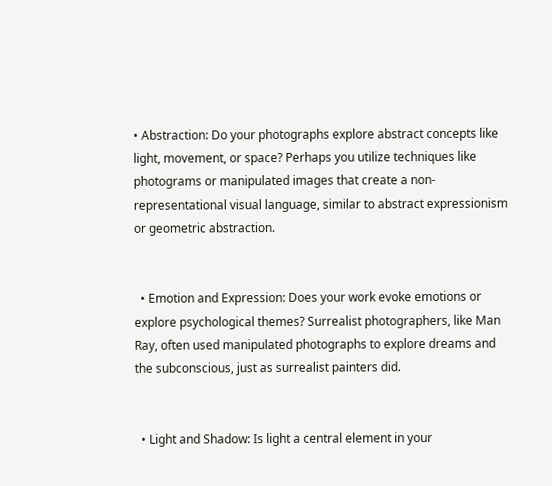• Abstraction: Do your photographs explore abstract concepts like light, movement, or space? Perhaps you utilize techniques like photograms or manipulated images that create a non-representational visual language, similar to abstract expressionism or geometric abstraction.


  • Emotion and Expression: Does your work evoke emotions or explore psychological themes? Surrealist photographers, like Man Ray, often used manipulated photographs to explore dreams and the subconscious, just as surrealist painters did.


  • Light and Shadow: Is light a central element in your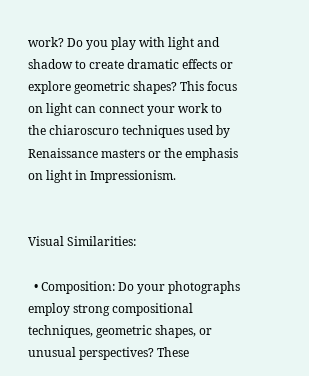work? Do you play with light and shadow to create dramatic effects or explore geometric shapes? This focus on light can connect your work to the chiaroscuro techniques used by Renaissance masters or the emphasis on light in Impressionism.


Visual Similarities:

  • Composition: Do your photographs employ strong compositional techniques, geometric shapes, or unusual perspectives? These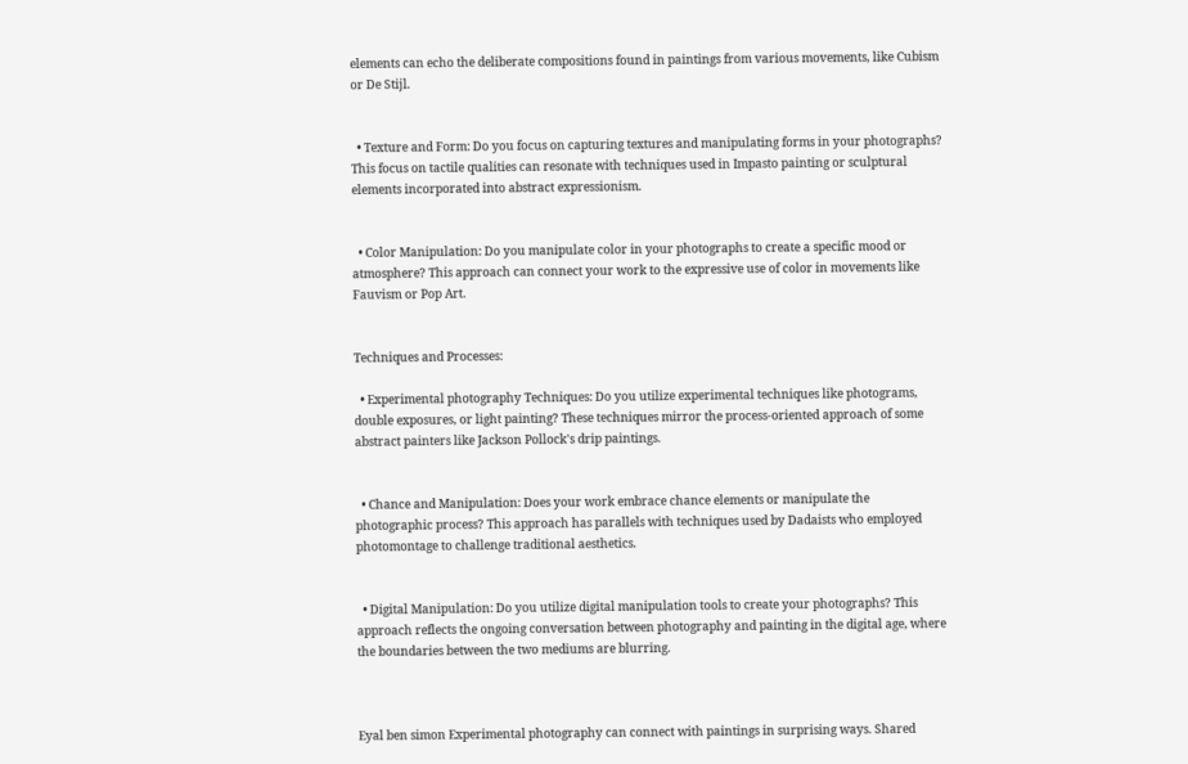elements can echo the deliberate compositions found in paintings from various movements, like Cubism or De Stijl.


  • Texture and Form: Do you focus on capturing textures and manipulating forms in your photographs? This focus on tactile qualities can resonate with techniques used in Impasto painting or sculptural elements incorporated into abstract expressionism.


  • Color Manipulation: Do you manipulate color in your photographs to create a specific mood or atmosphere? This approach can connect your work to the expressive use of color in movements like Fauvism or Pop Art.


Techniques and Processes:

  • Experimental photography Techniques: Do you utilize experimental techniques like photograms, double exposures, or light painting? These techniques mirror the process-oriented approach of some abstract painters like Jackson Pollock's drip paintings.


  • Chance and Manipulation: Does your work embrace chance elements or manipulate the photographic process? This approach has parallels with techniques used by Dadaists who employed photomontage to challenge traditional aesthetics.


  • Digital Manipulation: Do you utilize digital manipulation tools to create your photographs? This approach reflects the ongoing conversation between photography and painting in the digital age, where the boundaries between the two mediums are blurring.



Eyal ben simon Experimental photography can connect with paintings in surprising ways. Shared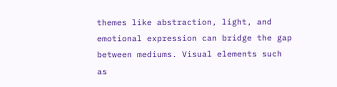themes like abstraction, light, and emotional expression can bridge the gap between mediums. Visual elements such as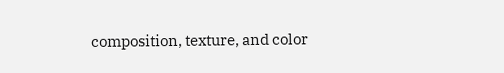composition, texture, and color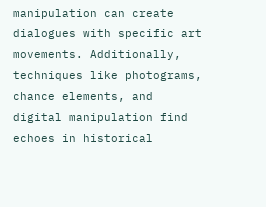manipulation can create dialogues with specific art movements. Additionally, techniques like photograms, chance elements, and digital manipulation find echoes in historical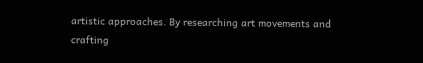artistic approaches. By researching art movements and crafting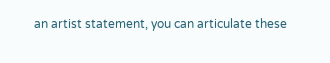an artist statement, you can articulate these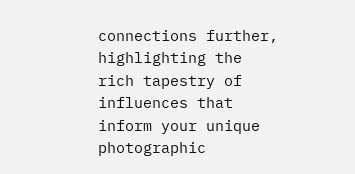connections further, highlighting the rich tapestry of influences that inform your unique photographic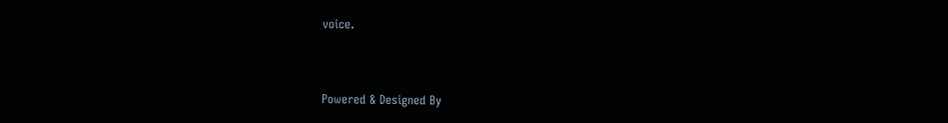voice.



Powered & Designed By